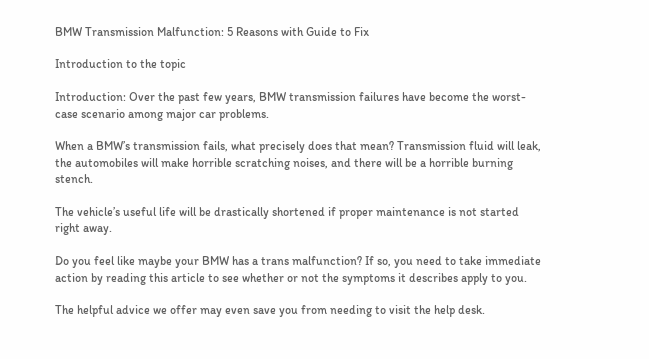BMW Transmission Malfunction: 5 Reasons with Guide to Fix

Introduction to the topic

Introduction: Over the past few years, BMW transmission failures have become the worst-case scenario among major car problems.

When a BMW’s transmission fails, what precisely does that mean? Transmission fluid will leak, the automobiles will make horrible scratching noises, and there will be a horrible burning stench.

The vehicle’s useful life will be drastically shortened if proper maintenance is not started right away.

Do you feel like maybe your BMW has a trans malfunction? If so, you need to take immediate action by reading this article to see whether or not the symptoms it describes apply to you.

The helpful advice we offer may even save you from needing to visit the help desk.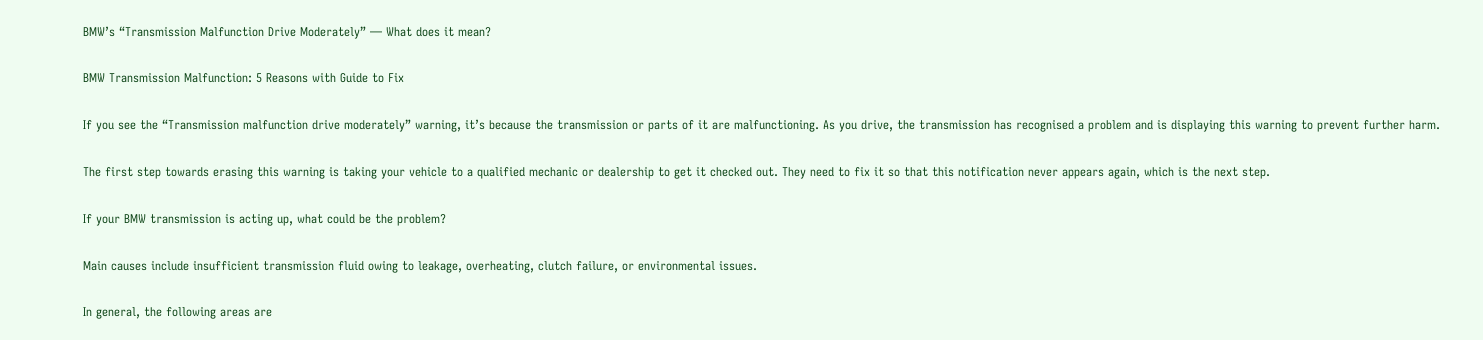BMW’s “Transmission Malfunction Drive Moderately” — What does it mean?

BMW Transmission Malfunction: 5 Reasons with Guide to Fix

If you see the “Transmission malfunction drive moderately” warning, it’s because the transmission or parts of it are malfunctioning. As you drive, the transmission has recognised a problem and is displaying this warning to prevent further harm.

The first step towards erasing this warning is taking your vehicle to a qualified mechanic or dealership to get it checked out. They need to fix it so that this notification never appears again, which is the next step.

If your BMW transmission is acting up, what could be the problem?

Main causes include insufficient transmission fluid owing to leakage, overheating, clutch failure, or environmental issues.

In general, the following areas are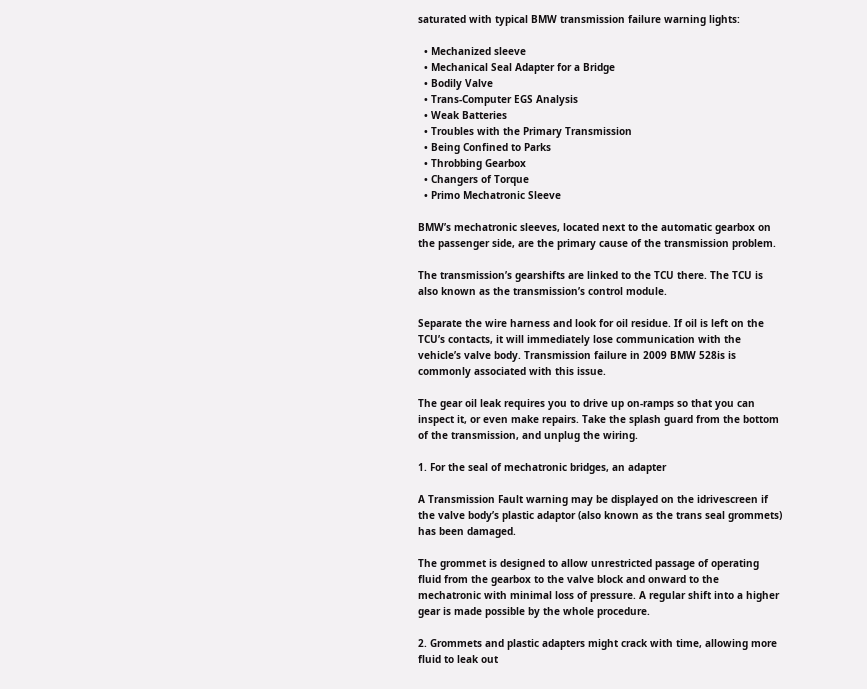saturated with typical BMW transmission failure warning lights:

  • Mechanized sleeve
  • Mechanical Seal Adapter for a Bridge
  • Bodily Valve
  • Trans-Computer EGS Analysis
  • Weak Batteries
  • Troubles with the Primary Transmission
  • Being Confined to Parks
  • Throbbing Gearbox
  • Changers of Torque
  • Primo Mechatronic Sleeve

BMW’s mechatronic sleeves, located next to the automatic gearbox on the passenger side, are the primary cause of the transmission problem.

The transmission’s gearshifts are linked to the TCU there. The TCU is also known as the transmission’s control module.

Separate the wire harness and look for oil residue. If oil is left on the TCU’s contacts, it will immediately lose communication with the vehicle’s valve body. Transmission failure in 2009 BMW 528is is commonly associated with this issue.

The gear oil leak requires you to drive up on-ramps so that you can inspect it, or even make repairs. Take the splash guard from the bottom of the transmission, and unplug the wiring.

1. For the seal of mechatronic bridges, an adapter

A Transmission Fault warning may be displayed on the idrivescreen if the valve body’s plastic adaptor (also known as the trans seal grommets) has been damaged.

The grommet is designed to allow unrestricted passage of operating fluid from the gearbox to the valve block and onward to the mechatronic with minimal loss of pressure. A regular shift into a higher gear is made possible by the whole procedure.

2. Grommets and plastic adapters might crack with time, allowing more fluid to leak out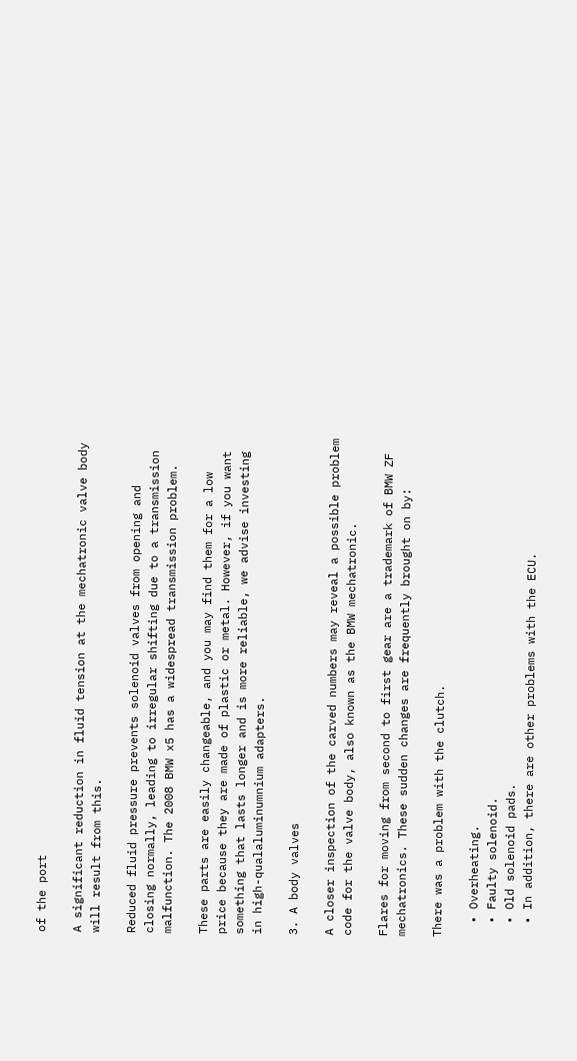of the port

A significant reduction in fluid tension at the mechatronic valve body will result from this.

Reduced fluid pressure prevents solenoid valves from opening and closing normally, leading to irregular shifting due to a transmission malfunction. The 2008 BMW x5 has a widespread transmission problem.

These parts are easily changeable, and you may find them for a low price because they are made of plastic or metal. However, if you want something that lasts longer and is more reliable, we advise investing in high-qualaluminumnium adapters.

3. A body valves

A closer inspection of the carved numbers may reveal a possible problem code for the valve body, also known as the BMW mechatronic.

Flares for moving from second to first gear are a trademark of BMW ZF mechatronics. These sudden changes are frequently brought on by:

There was a problem with the clutch.

  • Overheating.
  • Faulty solenoid.
  • Old solenoid pads.
  • In addition, there are other problems with the ECU.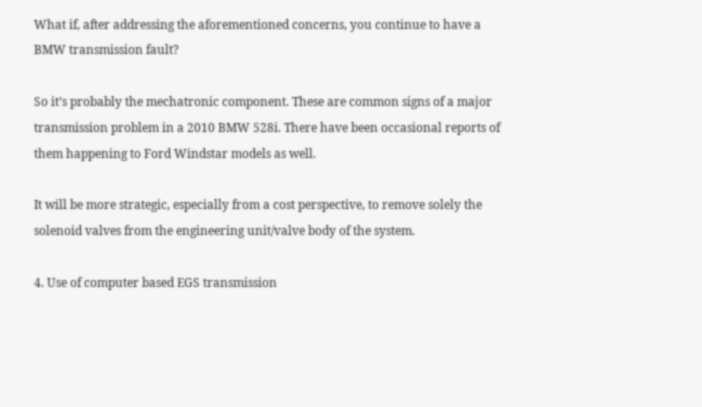What if, after addressing the aforementioned concerns, you continue to have a BMW transmission fault?

So it’s probably the mechatronic component. These are common signs of a major transmission problem in a 2010 BMW 528i. There have been occasional reports of them happening to Ford Windstar models as well.

It will be more strategic, especially from a cost perspective, to remove solely the solenoid valves from the engineering unit/valve body of the system.

4. Use of computer based EGS transmission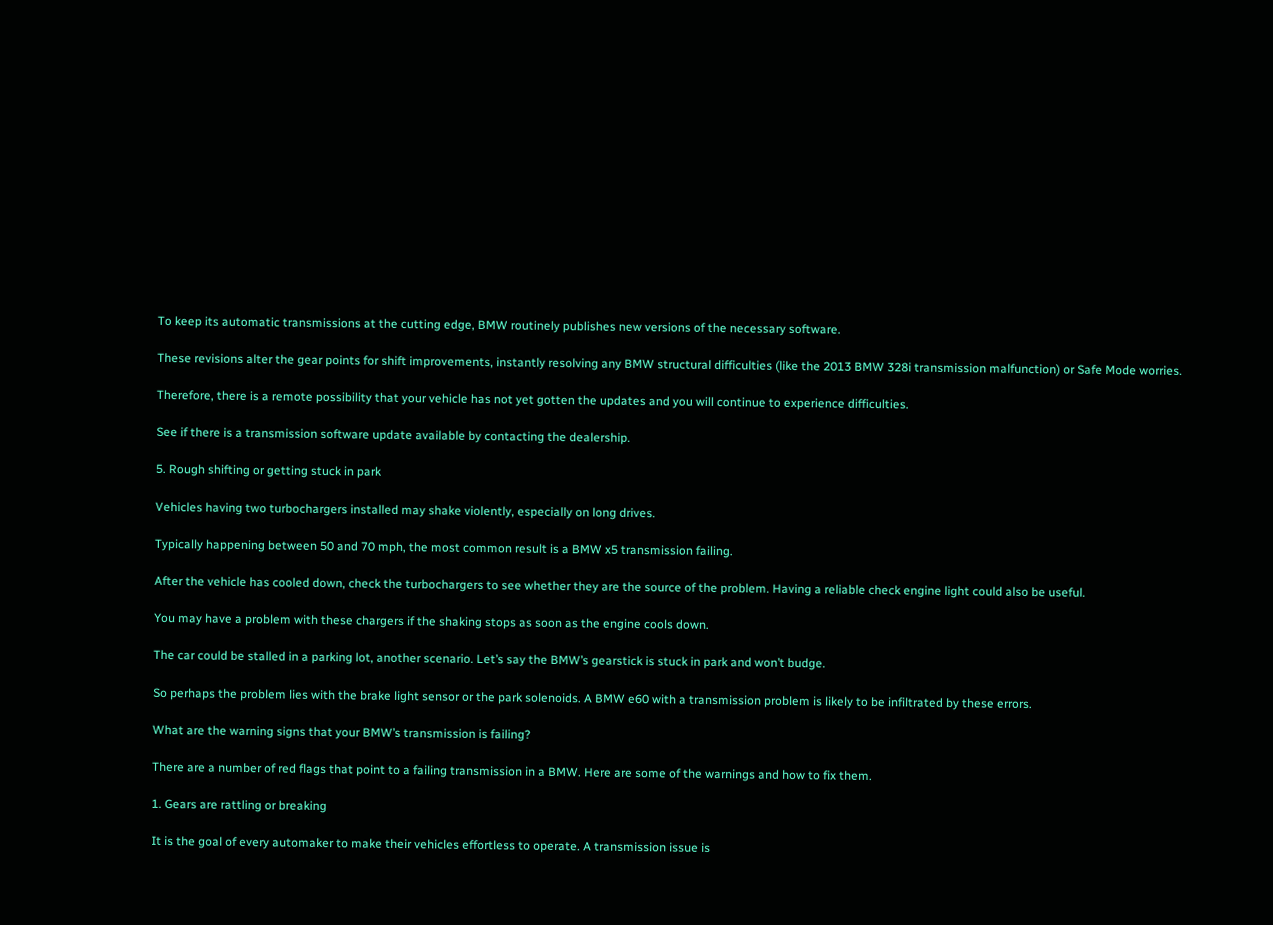To keep its automatic transmissions at the cutting edge, BMW routinely publishes new versions of the necessary software.

These revisions alter the gear points for shift improvements, instantly resolving any BMW structural difficulties (like the 2013 BMW 328i transmission malfunction) or Safe Mode worries.

Therefore, there is a remote possibility that your vehicle has not yet gotten the updates and you will continue to experience difficulties.

See if there is a transmission software update available by contacting the dealership.

5. Rough shifting or getting stuck in park

Vehicles having two turbochargers installed may shake violently, especially on long drives.

Typically happening between 50 and 70 mph, the most common result is a BMW x5 transmission failing.

After the vehicle has cooled down, check the turbochargers to see whether they are the source of the problem. Having a reliable check engine light could also be useful.

You may have a problem with these chargers if the shaking stops as soon as the engine cools down.

The car could be stalled in a parking lot, another scenario. Let’s say the BMW’s gearstick is stuck in park and won’t budge.

So perhaps the problem lies with the brake light sensor or the park solenoids. A BMW e60 with a transmission problem is likely to be infiltrated by these errors.

What are the warning signs that your BMW’s transmission is failing?

There are a number of red flags that point to a failing transmission in a BMW. Here are some of the warnings and how to fix them.

1. Gears are rattling or breaking

It is the goal of every automaker to make their vehicles effortless to operate. A transmission issue is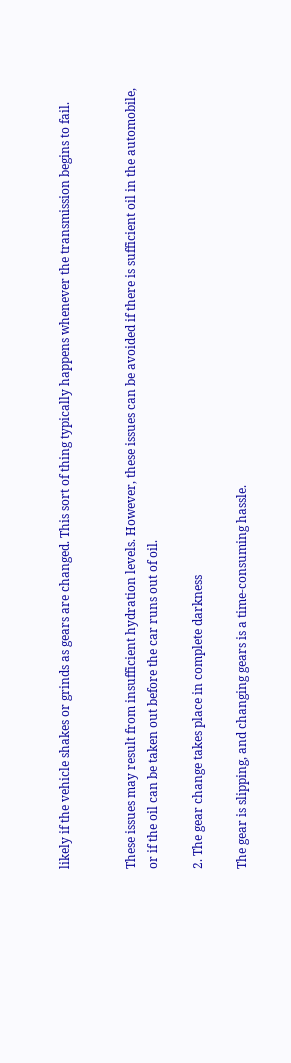likely if the vehicle shakes or grinds as gears are changed. This sort of thing typically happens whenever the transmission begins to fail.


These issues may result from insufficient hydration levels. However, these issues can be avoided if there is sufficient oil in the automobile, or if the oil can be taken out before the car runs out of oil.

2. The gear change takes place in complete darkness

The gear is slipping, and changing gears is a time-consuming hassle.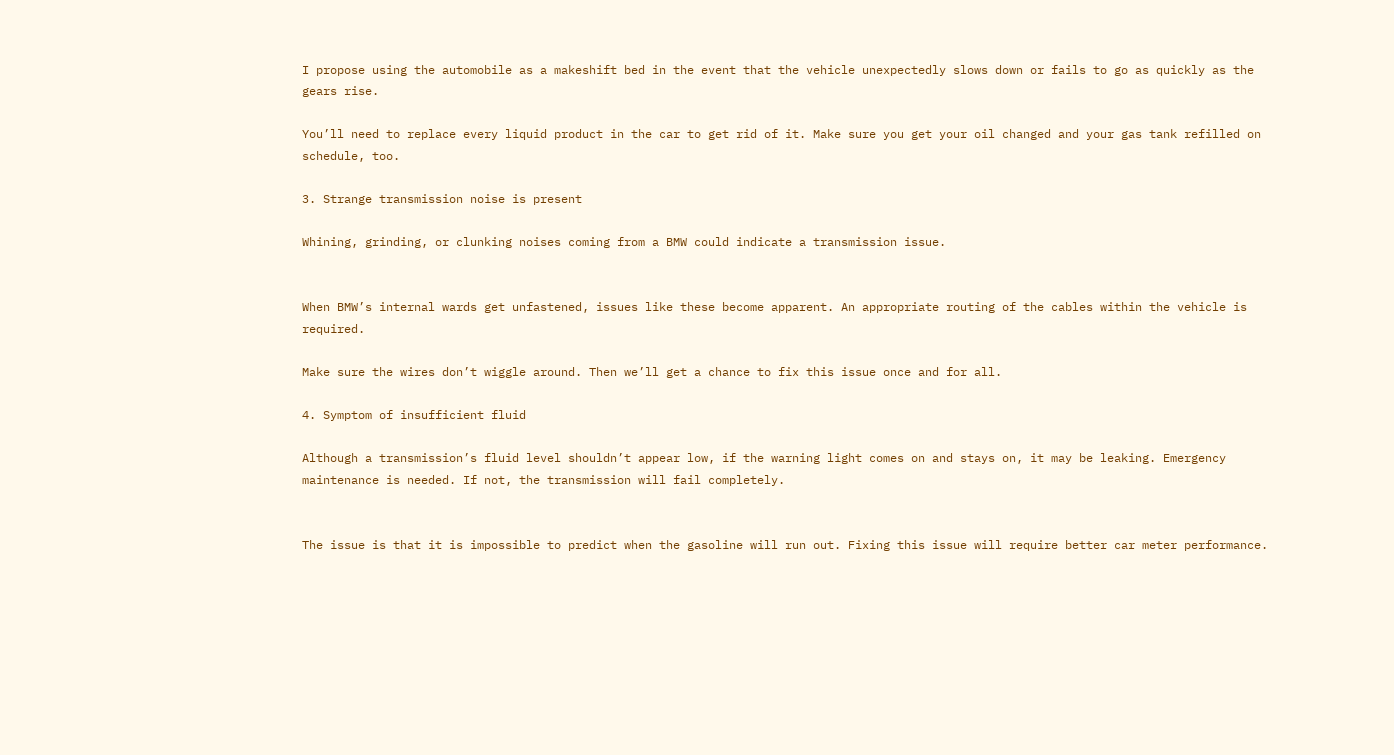I propose using the automobile as a makeshift bed in the event that the vehicle unexpectedly slows down or fails to go as quickly as the gears rise.

You’ll need to replace every liquid product in the car to get rid of it. Make sure you get your oil changed and your gas tank refilled on schedule, too.

3. Strange transmission noise is present

Whining, grinding, or clunking noises coming from a BMW could indicate a transmission issue.


When BMW’s internal wards get unfastened, issues like these become apparent. An appropriate routing of the cables within the vehicle is required.

Make sure the wires don’t wiggle around. Then we’ll get a chance to fix this issue once and for all.

4. Symptom of insufficient fluid

Although a transmission’s fluid level shouldn’t appear low, if the warning light comes on and stays on, it may be leaking. Emergency maintenance is needed. If not, the transmission will fail completely.


The issue is that it is impossible to predict when the gasoline will run out. Fixing this issue will require better car meter performance.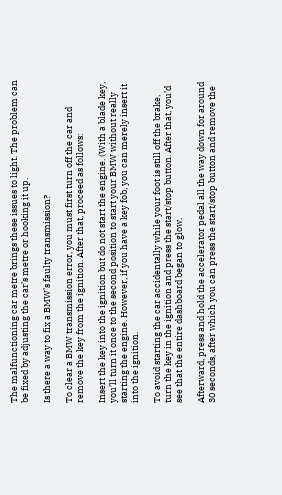The malfunctioning car metre brings these issues to light. The problem can be fixed by adjusting the car’s metre or hooking it up.

Is there a way to fix a BMW’s faulty transmission?

To clear a BMW transmission error, you must first turn off the car and remove the key from the ignition. After that, proceed as follows:

Insert the key into the ignition but do not start the engine. (With a blade key, you’ll turn it once to the second position to start your BMW without really starting the engine. However, if you have a key fob, you can merely insert it into the ignition.

To avoid starting the car accidentally while your foot is still off the brake, turn the key in the ignition and press the start/stop button. After that, you’d see that the entire dashboard began to glow.

Afterward, press and hold the accelerator pedal all the way down for around 30 seconds, after which you can press the start/stop button and remove the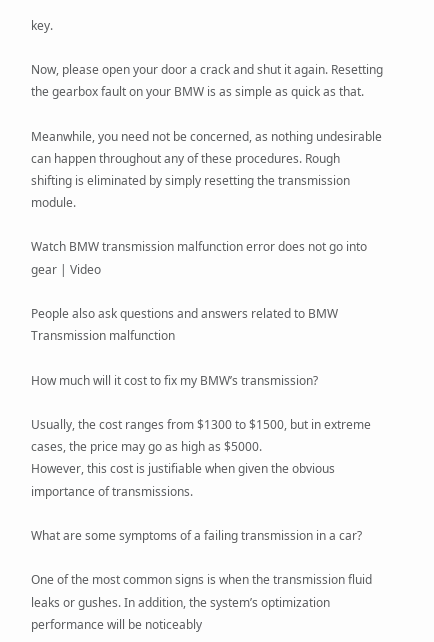key.

Now, please open your door a crack and shut it again. Resetting the gearbox fault on your BMW is as simple as quick as that.

Meanwhile, you need not be concerned, as nothing undesirable can happen throughout any of these procedures. Rough shifting is eliminated by simply resetting the transmission module.

Watch BMW transmission malfunction error does not go into gear | Video

People also ask questions and answers related to BMW Transmission malfunction

How much will it cost to fix my BMW’s transmission?

Usually, the cost ranges from $1300 to $1500, but in extreme cases, the price may go as high as $5000.
However, this cost is justifiable when given the obvious importance of transmissions.

What are some symptoms of a failing transmission in a car?

One of the most common signs is when the transmission fluid leaks or gushes. In addition, the system’s optimization performance will be noticeably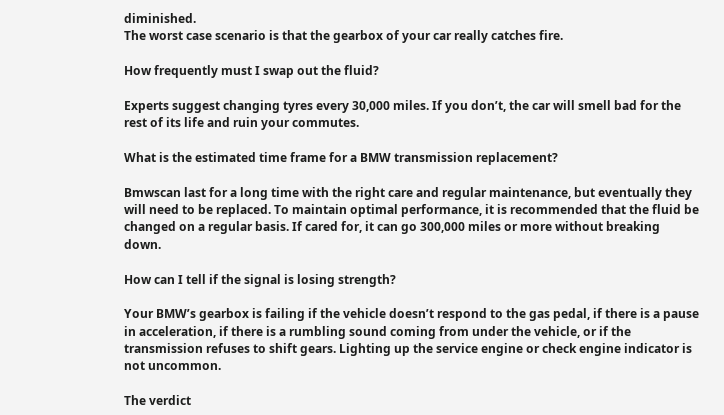diminished.
The worst case scenario is that the gearbox of your car really catches fire.

How frequently must I swap out the fluid?

Experts suggest changing tyres every 30,000 miles. If you don’t, the car will smell bad for the rest of its life and ruin your commutes.

What is the estimated time frame for a BMW transmission replacement?

Bmwscan last for a long time with the right care and regular maintenance, but eventually they will need to be replaced. To maintain optimal performance, it is recommended that the fluid be changed on a regular basis. If cared for, it can go 300,000 miles or more without breaking down.

How can I tell if the signal is losing strength?

Your BMW’s gearbox is failing if the vehicle doesn’t respond to the gas pedal, if there is a pause in acceleration, if there is a rumbling sound coming from under the vehicle, or if the transmission refuses to shift gears. Lighting up the service engine or check engine indicator is not uncommon.

The verdict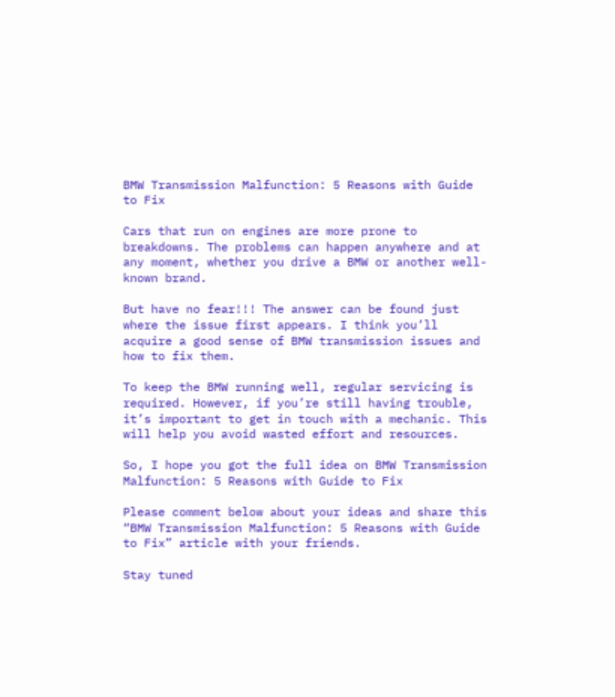BMW Transmission Malfunction: 5 Reasons with Guide to Fix

Cars that run on engines are more prone to breakdowns. The problems can happen anywhere and at any moment, whether you drive a BMW or another well-known brand.

But have no fear!!! The answer can be found just where the issue first appears. I think you’ll acquire a good sense of BMW transmission issues and how to fix them.

To keep the BMW running well, regular servicing is required. However, if you’re still having trouble, it’s important to get in touch with a mechanic. This will help you avoid wasted effort and resources.

So, I hope you got the full idea on BMW Transmission Malfunction: 5 Reasons with Guide to Fix

Please comment below about your ideas and share this “BMW Transmission Malfunction: 5 Reasons with Guide to Fix” article with your friends.

Stay tuned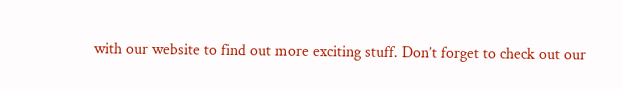with our website to find out more exciting stuff. Don’t forget to check out our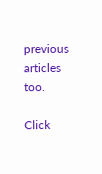previous articles too.

Click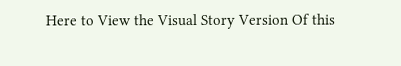Here to View the Visual Story Version Of this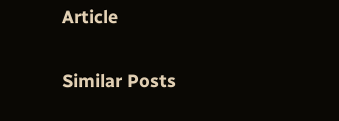Article

Similar Posts